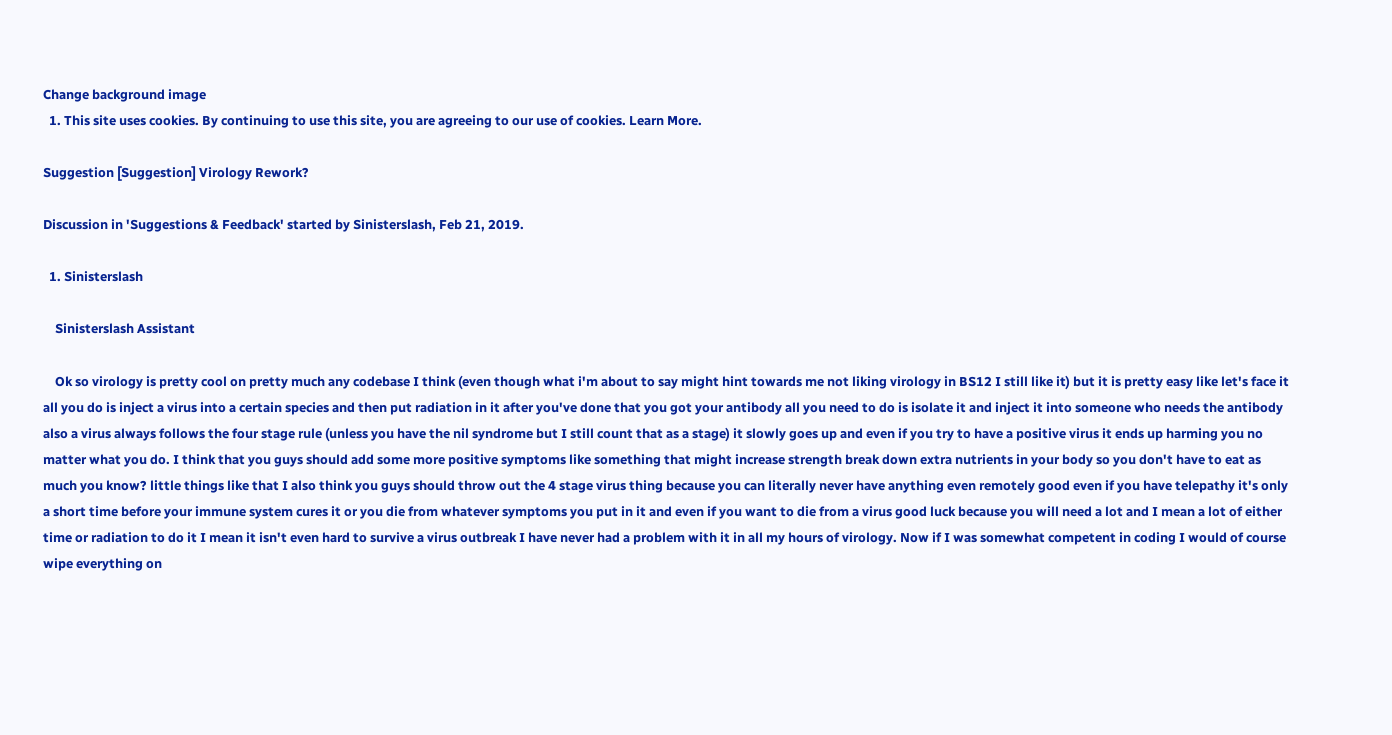Change background image
  1. This site uses cookies. By continuing to use this site, you are agreeing to our use of cookies. Learn More.

Suggestion [Suggestion] Virology Rework?

Discussion in 'Suggestions & Feedback' started by Sinisterslash, Feb 21, 2019.

  1. Sinisterslash

    Sinisterslash Assistant

    Ok so virology is pretty cool on pretty much any codebase I think (even though what i'm about to say might hint towards me not liking virology in BS12 I still like it) but it is pretty easy like let's face it all you do is inject a virus into a certain species and then put radiation in it after you've done that you got your antibody all you need to do is isolate it and inject it into someone who needs the antibody also a virus always follows the four stage rule (unless you have the nil syndrome but I still count that as a stage) it slowly goes up and even if you try to have a positive virus it ends up harming you no matter what you do. I think that you guys should add some more positive symptoms like something that might increase strength break down extra nutrients in your body so you don't have to eat as much you know? little things like that I also think you guys should throw out the 4 stage virus thing because you can literally never have anything even remotely good even if you have telepathy it's only a short time before your immune system cures it or you die from whatever symptoms you put in it and even if you want to die from a virus good luck because you will need a lot and I mean a lot of either time or radiation to do it I mean it isn't even hard to survive a virus outbreak I have never had a problem with it in all my hours of virology. Now if I was somewhat competent in coding I would of course wipe everything on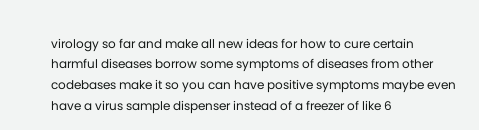virology so far and make all new ideas for how to cure certain harmful diseases borrow some symptoms of diseases from other codebases make it so you can have positive symptoms maybe even have a virus sample dispenser instead of a freezer of like 6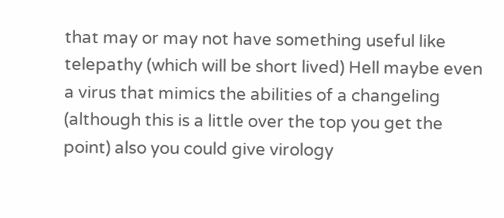that may or may not have something useful like telepathy (which will be short lived) Hell maybe even a virus that mimics the abilities of a changeling (although this is a little over the top you get the point) also you could give virology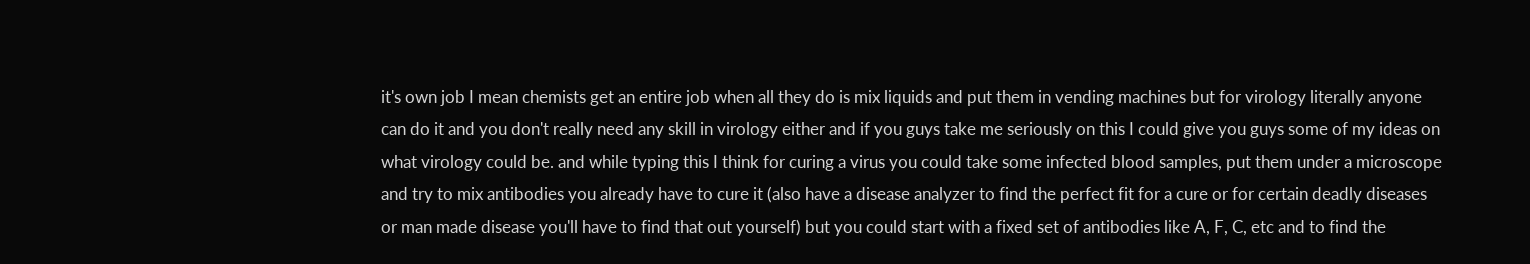it's own job I mean chemists get an entire job when all they do is mix liquids and put them in vending machines but for virology literally anyone can do it and you don't really need any skill in virology either and if you guys take me seriously on this I could give you guys some of my ideas on what virology could be. and while typing this I think for curing a virus you could take some infected blood samples, put them under a microscope and try to mix antibodies you already have to cure it (also have a disease analyzer to find the perfect fit for a cure or for certain deadly diseases or man made disease you'll have to find that out yourself) but you could start with a fixed set of antibodies like A, F, C, etc and to find the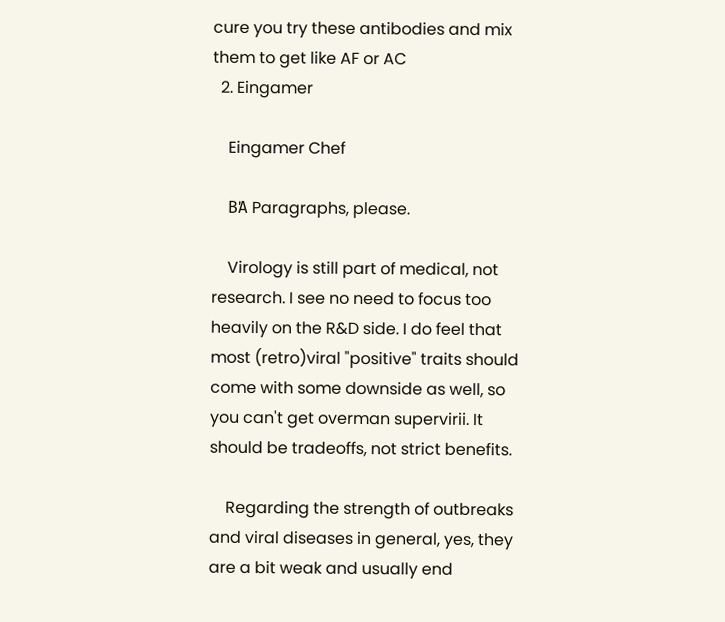cure you try these antibodies and mix them to get like AF or AC
  2. Eingamer

    Eingamer Chef

    ΒΆ Paragraphs, please.

    Virology is still part of medical, not research. I see no need to focus too heavily on the R&D side. I do feel that most (retro)viral "positive" traits should come with some downside as well, so you can't get overman supervirii. It should be tradeoffs, not strict benefits.

    Regarding the strength of outbreaks and viral diseases in general, yes, they are a bit weak and usually end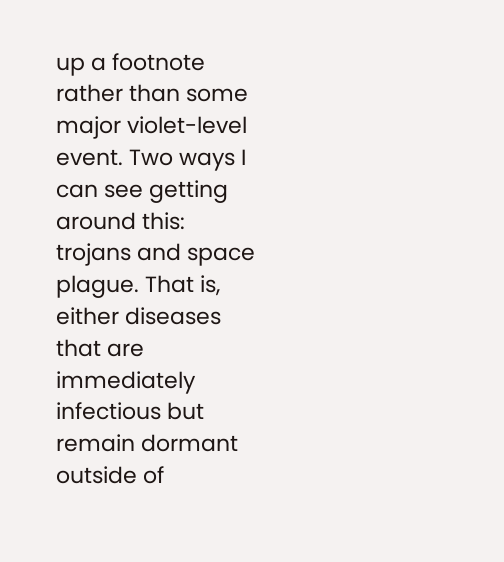up a footnote rather than some major violet-level event. Two ways I can see getting around this: trojans and space plague. That is, either diseases that are immediately infectious but remain dormant outside of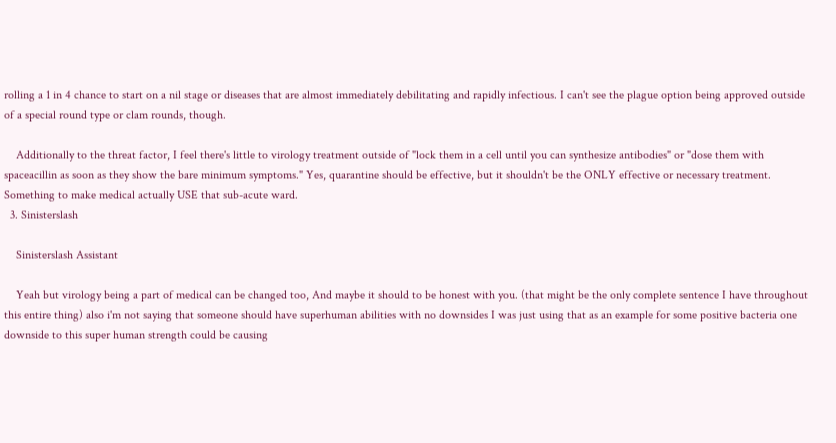rolling a 1 in 4 chance to start on a nil stage or diseases that are almost immediately debilitating and rapidly infectious. I can't see the plague option being approved outside of a special round type or clam rounds, though.

    Additionally to the threat factor, I feel there's little to virology treatment outside of "lock them in a cell until you can synthesize antibodies" or "dose them with spaceacillin as soon as they show the bare minimum symptoms." Yes, quarantine should be effective, but it shouldn't be the ONLY effective or necessary treatment. Something to make medical actually USE that sub-acute ward.
  3. Sinisterslash

    Sinisterslash Assistant

    Yeah but virology being a part of medical can be changed too, And maybe it should to be honest with you. (that might be the only complete sentence I have throughout this entire thing) also i'm not saying that someone should have superhuman abilities with no downsides I was just using that as an example for some positive bacteria one downside to this super human strength could be causing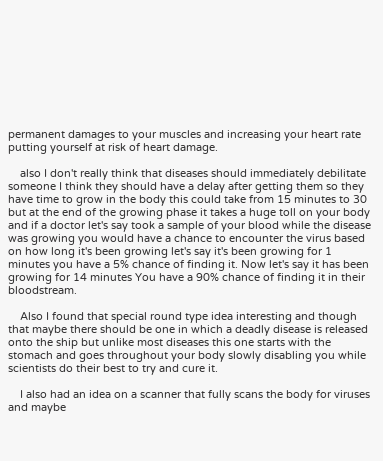permanent damages to your muscles and increasing your heart rate putting yourself at risk of heart damage.

    also I don't really think that diseases should immediately debilitate someone I think they should have a delay after getting them so they have time to grow in the body this could take from 15 minutes to 30 but at the end of the growing phase it takes a huge toll on your body and if a doctor let's say took a sample of your blood while the disease was growing you would have a chance to encounter the virus based on how long it's been growing let's say it's been growing for 1 minutes you have a 5% chance of finding it. Now let's say it has been growing for 14 minutes You have a 90% chance of finding it in their bloodstream.

    Also I found that special round type idea interesting and though that maybe there should be one in which a deadly disease is released onto the ship but unlike most diseases this one starts with the stomach and goes throughout your body slowly disabling you while scientists do their best to try and cure it.

    I also had an idea on a scanner that fully scans the body for viruses and maybe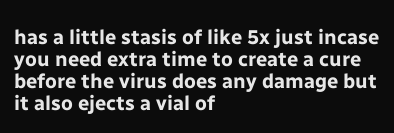has a little stasis of like 5x just incase you need extra time to create a cure before the virus does any damage but it also ejects a vial of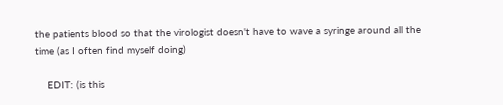the patients blood so that the virologist doesn't have to wave a syringe around all the time (as I often find myself doing)

    EDIT: (is this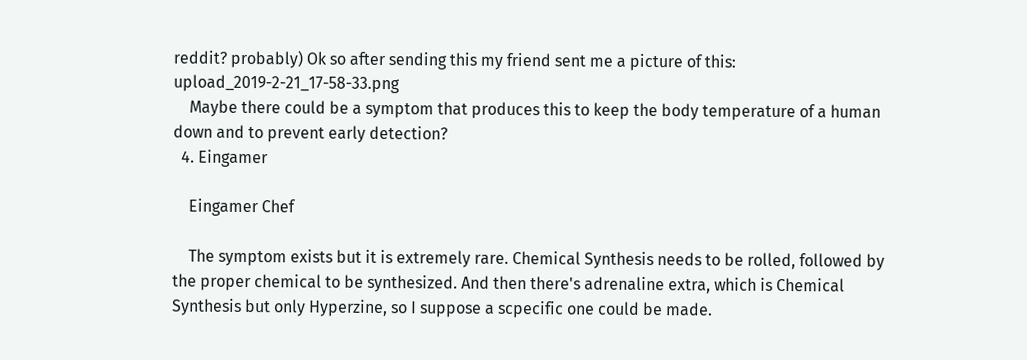reddit? probably) Ok so after sending this my friend sent me a picture of this: upload_2019-2-21_17-58-33.png
    Maybe there could be a symptom that produces this to keep the body temperature of a human down and to prevent early detection?
  4. Eingamer

    Eingamer Chef

    The symptom exists but it is extremely rare. Chemical Synthesis needs to be rolled, followed by the proper chemical to be synthesized. And then there's adrenaline extra, which is Chemical Synthesis but only Hyperzine, so I suppose a scpecific one could be made.